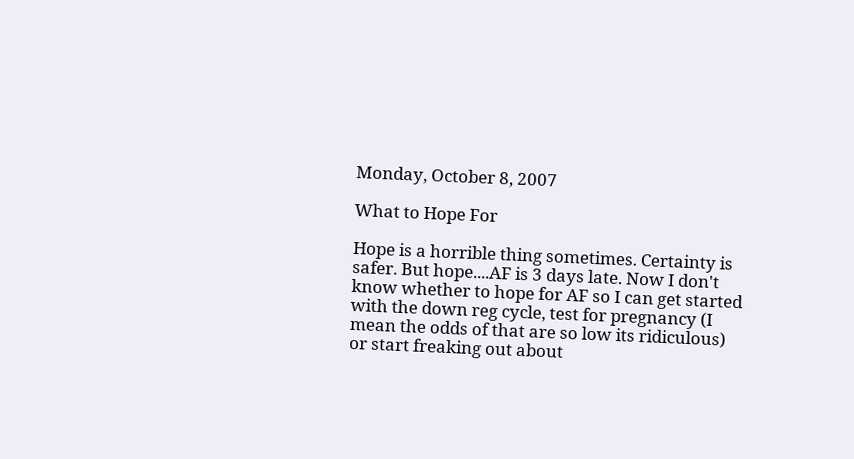Monday, October 8, 2007

What to Hope For

Hope is a horrible thing sometimes. Certainty is safer. But hope....AF is 3 days late. Now I don't know whether to hope for AF so I can get started with the down reg cycle, test for pregnancy (I mean the odds of that are so low its ridiculous) or start freaking out about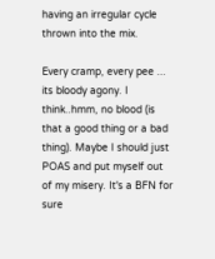having an irregular cycle thrown into the mix.

Every cramp, every pee ... its bloody agony. I think..hmm, no blood (is that a good thing or a bad thing). Maybe I should just POAS and put myself out of my misery. It's a BFN for sure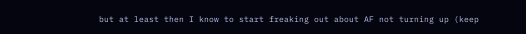but at least then I know to start freaking out about AF not turning up (keep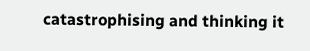catastrophising and thinking it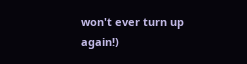won't ever turn up again!)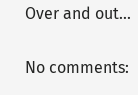Over and out...

No comments: